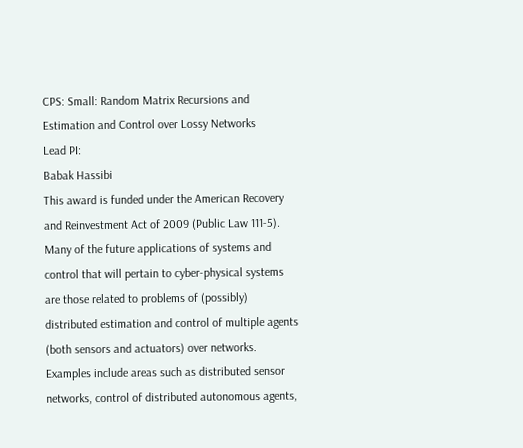CPS: Small: Random Matrix Recursions and Estimation and Control over Lossy Networks
Lead PI:
Babak Hassibi
This award is funded under the American Recovery and Reinvestment Act of 2009 (Public Law 111-5). Many of the future applications of systems and control that will pertain to cyber-physical systems are those related to problems of (possibly) distributed estimation and control of multiple agents (both sensors and actuators) over networks. Examples include areas such as distributed sensor networks, control of distributed autonomous agents,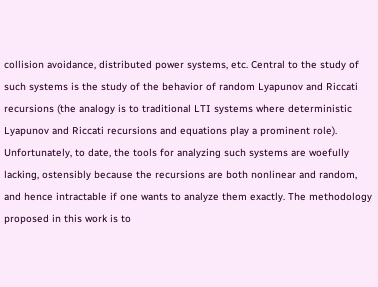collision avoidance, distributed power systems, etc. Central to the study of such systems is the study of the behavior of random Lyapunov and Riccati recursions (the analogy is to traditional LTI systems where deterministic Lyapunov and Riccati recursions and equations play a prominent role). Unfortunately, to date, the tools for analyzing such systems are woefully lacking, ostensibly because the recursions are both nonlinear and random, and hence intractable if one wants to analyze them exactly. The methodology proposed in this work is to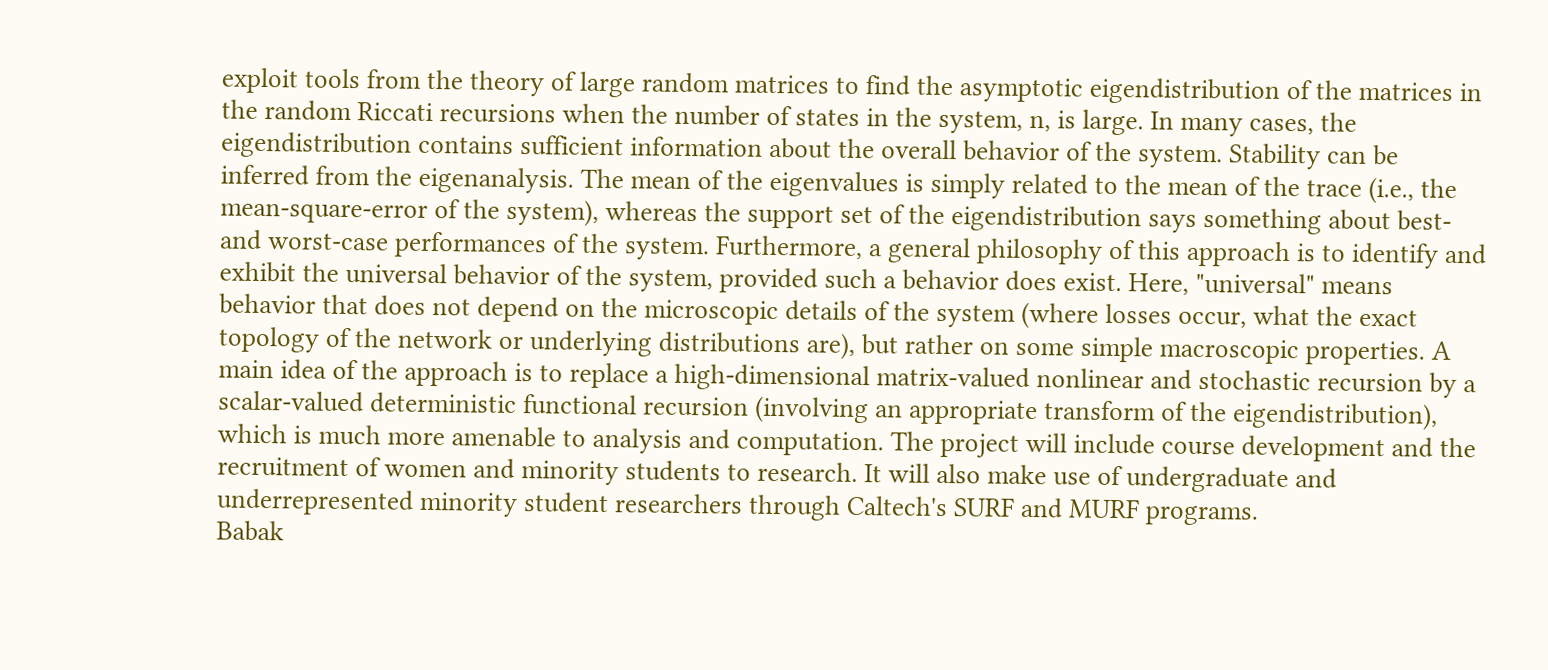exploit tools from the theory of large random matrices to find the asymptotic eigendistribution of the matrices in the random Riccati recursions when the number of states in the system, n, is large. In many cases, the eigendistribution contains sufficient information about the overall behavior of the system. Stability can be inferred from the eigenanalysis. The mean of the eigenvalues is simply related to the mean of the trace (i.e., the mean-square-error of the system), whereas the support set of the eigendistribution says something about best- and worst-case performances of the system. Furthermore, a general philosophy of this approach is to identify and exhibit the universal behavior of the system, provided such a behavior does exist. Here, "universal" means behavior that does not depend on the microscopic details of the system (where losses occur, what the exact topology of the network or underlying distributions are), but rather on some simple macroscopic properties. A main idea of the approach is to replace a high-dimensional matrix-valued nonlinear and stochastic recursion by a scalar-valued deterministic functional recursion (involving an appropriate transform of the eigendistribution), which is much more amenable to analysis and computation. The project will include course development and the recruitment of women and minority students to research. It will also make use of undergraduate and underrepresented minority student researchers through Caltech's SURF and MURF programs.
Babak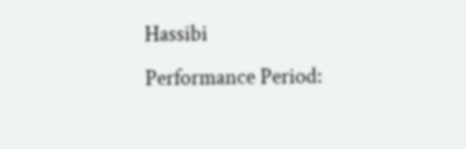Hassibi
Performance Period: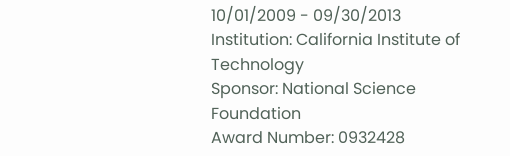10/01/2009 - 09/30/2013
Institution: California Institute of Technology
Sponsor: National Science Foundation
Award Number: 0932428